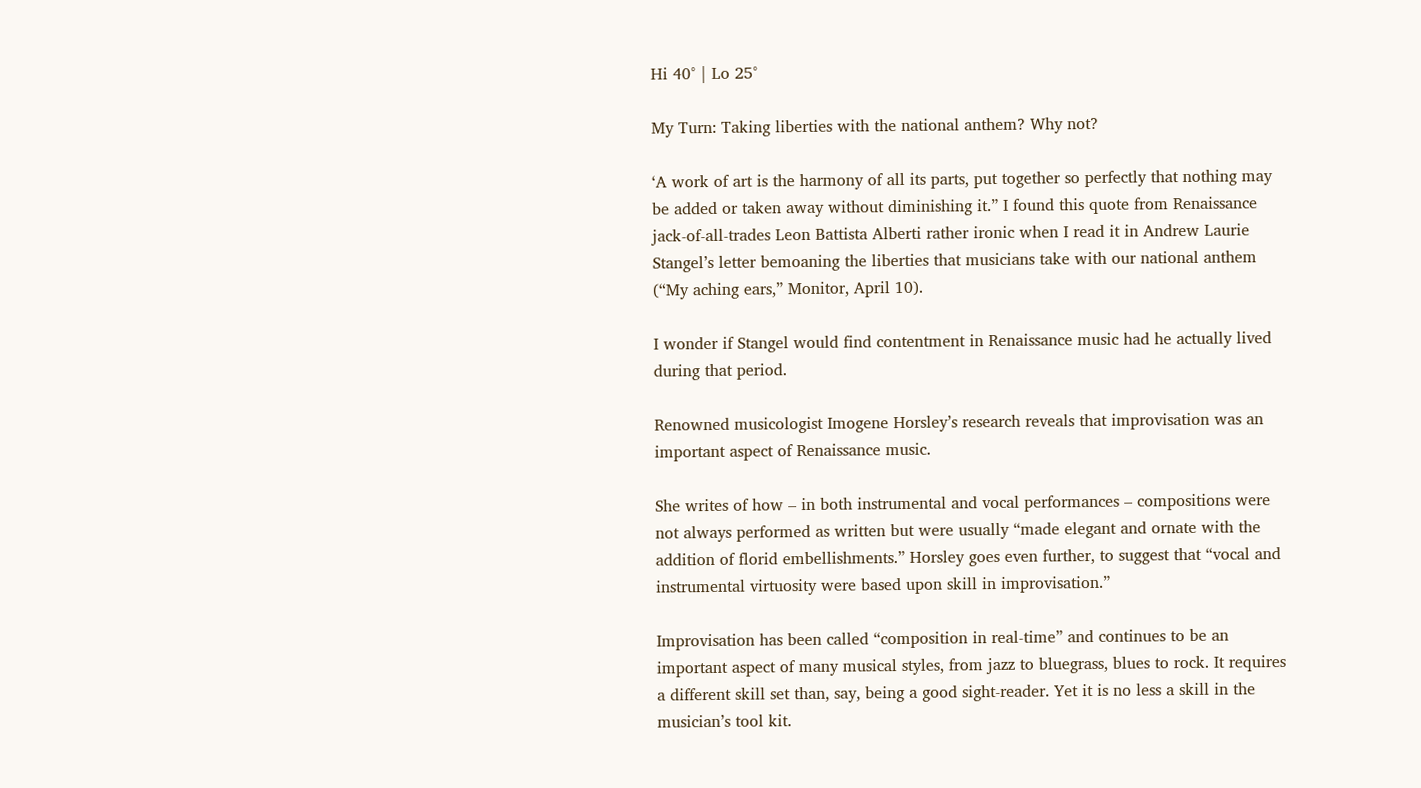Hi 40° | Lo 25°

My Turn: Taking liberties with the national anthem? Why not?

‘A work of art is the harmony of all its parts, put together so perfectly that nothing may be added or taken away without diminishing it.” I found this quote from Renaissance jack-of-all-trades Leon Battista Alberti rather ironic when I read it in Andrew Laurie Stangel’s letter bemoaning the liberties that musicians take with our national anthem (“My aching ears,” Monitor, April 10).

I wonder if Stangel would find contentment in Renaissance music had he actually lived during that period.

Renowned musicologist Imogene Horsley’s research reveals that improvisation was an important aspect of Renaissance music.

She writes of how – in both instrumental and vocal performances – compositions were not always performed as written but were usually “made elegant and ornate with the addition of florid embellishments.” Horsley goes even further, to suggest that “vocal and instrumental virtuosity were based upon skill in improvisation.”

Improvisation has been called “composition in real-time” and continues to be an important aspect of many musical styles, from jazz to bluegrass, blues to rock. It requires a different skill set than, say, being a good sight-reader. Yet it is no less a skill in the musician’s tool kit.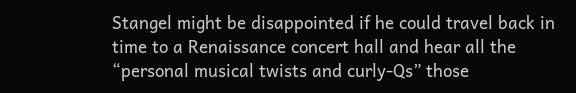Stangel might be disappointed if he could travel back in time to a Renaissance concert hall and hear all the “personal musical twists and curly-Qs” those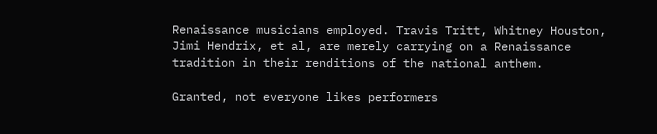Renaissance musicians employed. Travis Tritt, Whitney Houston, Jimi Hendrix, et al, are merely carrying on a Renaissance tradition in their renditions of the national anthem.

Granted, not everyone likes performers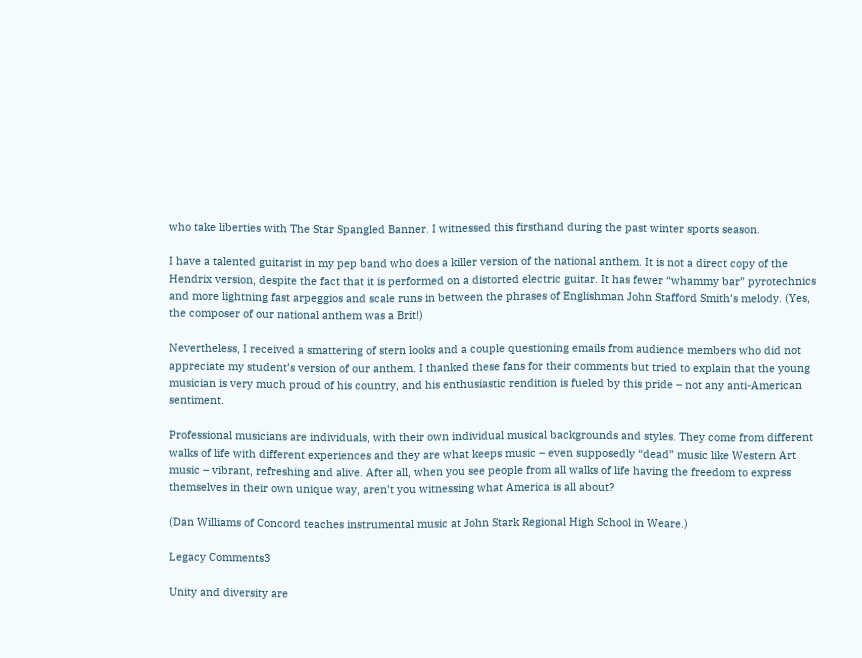who take liberties with The Star Spangled Banner. I witnessed this firsthand during the past winter sports season.

I have a talented guitarist in my pep band who does a killer version of the national anthem. It is not a direct copy of the Hendrix version, despite the fact that it is performed on a distorted electric guitar. It has fewer “whammy bar” pyrotechnics and more lightning fast arpeggios and scale runs in between the phrases of Englishman John Stafford Smith’s melody. (Yes, the composer of our national anthem was a Brit!)

Nevertheless, I received a smattering of stern looks and a couple questioning emails from audience members who did not appreciate my student’s version of our anthem. I thanked these fans for their comments but tried to explain that the young musician is very much proud of his country, and his enthusiastic rendition is fueled by this pride – not any anti-American sentiment.

Professional musicians are individuals, with their own individual musical backgrounds and styles. They come from different walks of life with different experiences and they are what keeps music – even supposedly “dead” music like Western Art music – vibrant, refreshing and alive. After all, when you see people from all walks of life having the freedom to express themselves in their own unique way, aren’t you witnessing what America is all about?

(Dan Williams of Concord teaches instrumental music at John Stark Regional High School in Weare.)

Legacy Comments3

Unity and diversity are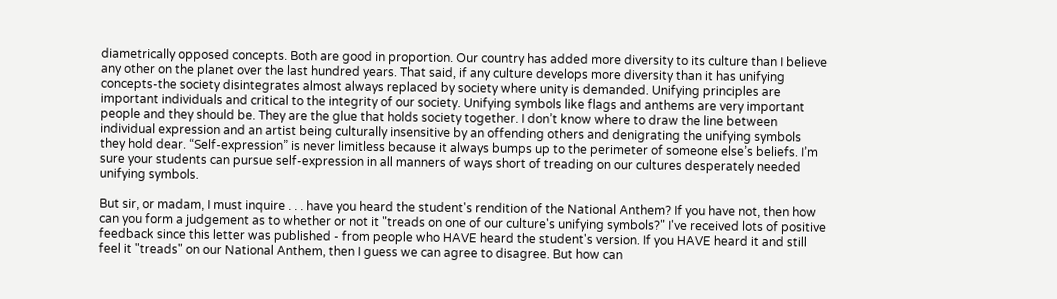diametrically opposed concepts. Both are good in proportion. Our country has added more diversity to its culture than I believe any other on the planet over the last hundred years. That said, if any culture develops more diversity than it has unifying concepts-the society disintegrates almost always replaced by society where unity is demanded. Unifying principles are important individuals and critical to the integrity of our society. Unifying symbols like flags and anthems are very important people and they should be. They are the glue that holds society together. I don’t know where to draw the line between individual expression and an artist being culturally insensitive by an offending others and denigrating the unifying symbols they hold dear. “Self-expression” is never limitless because it always bumps up to the perimeter of someone else’s beliefs. I’m sure your students can pursue self-expression in all manners of ways short of treading on our cultures desperately needed unifying symbols.

But sir, or madam, I must inquire . . . have you heard the student's rendition of the National Anthem? If you have not, then how can you form a judgement as to whether or not it "treads on one of our culture's unifying symbols?" I've received lots of positive feedback since this letter was published - from people who HAVE heard the student's version. If you HAVE heard it and still feel it "treads" on our National Anthem, then I guess we can agree to disagree. But how can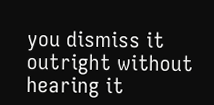you dismiss it outright without hearing it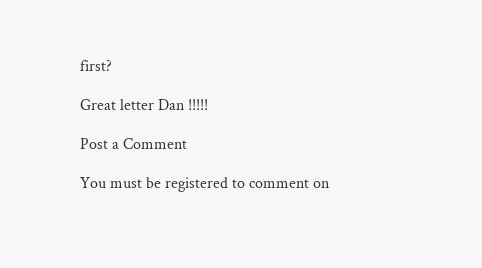first?

Great letter Dan !!!!!

Post a Comment

You must be registered to comment on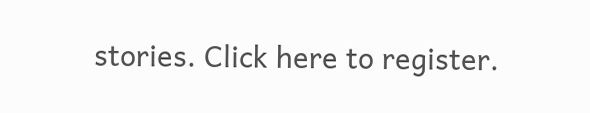stories. Click here to register.